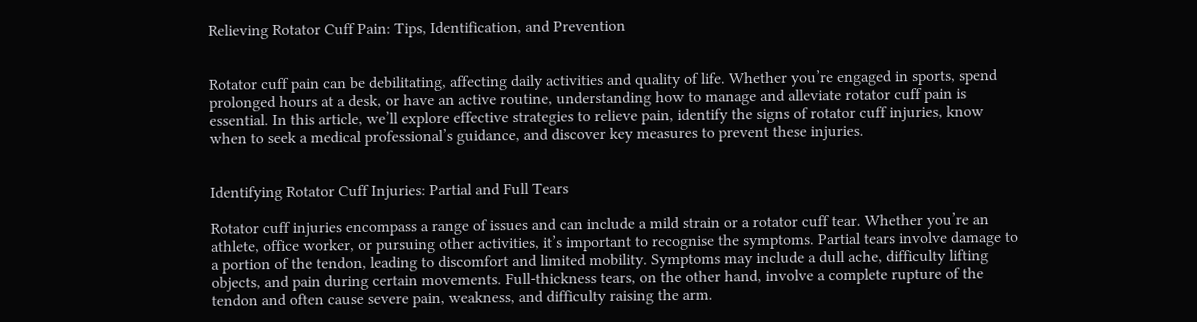Relieving Rotator Cuff Pain: Tips, Identification, and Prevention


Rotator cuff pain can be debilitating, affecting daily activities and quality of life. Whether you’re engaged in sports, spend prolonged hours at a desk, or have an active routine, understanding how to manage and alleviate rotator cuff pain is essential. In this article, we’ll explore effective strategies to relieve pain, identify the signs of rotator cuff injuries, know when to seek a medical professional’s guidance, and discover key measures to prevent these injuries.


Identifying Rotator Cuff Injuries: Partial and Full Tears

Rotator cuff injuries encompass a range of issues and can include a mild strain or a rotator cuff tear. Whether you’re an athlete, office worker, or pursuing other activities, it’s important to recognise the symptoms. Partial tears involve damage to a portion of the tendon, leading to discomfort and limited mobility. Symptoms may include a dull ache, difficulty lifting objects, and pain during certain movements. Full-thickness tears, on the other hand, involve a complete rupture of the tendon and often cause severe pain, weakness, and difficulty raising the arm.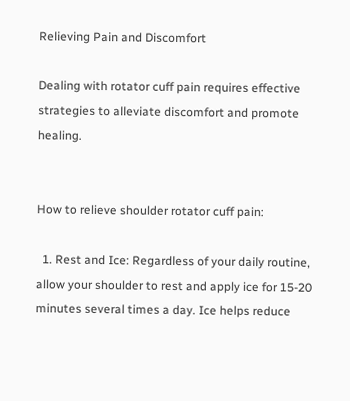Relieving Pain and Discomfort

Dealing with rotator cuff pain requires effective strategies to alleviate discomfort and promote healing.


How to relieve shoulder rotator cuff pain:

  1. Rest and Ice: Regardless of your daily routine, allow your shoulder to rest and apply ice for 15-20 minutes several times a day. Ice helps reduce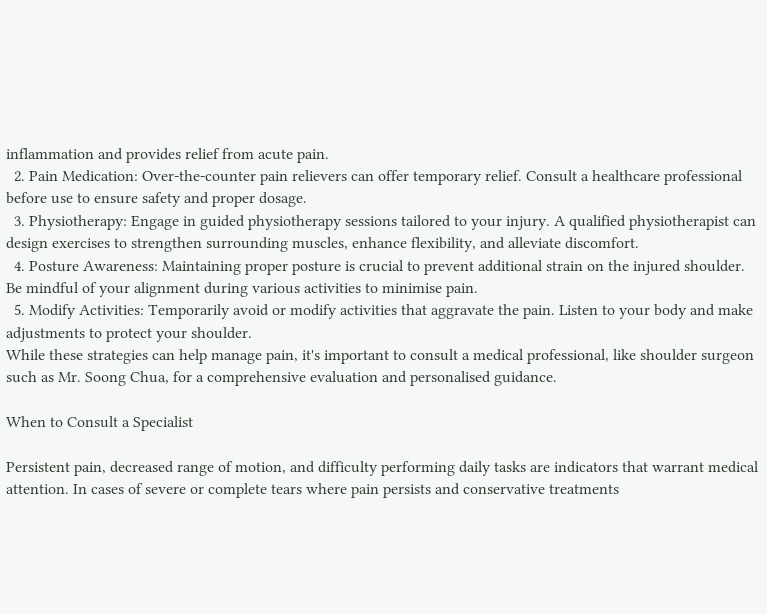inflammation and provides relief from acute pain.
  2. Pain Medication: Over-the-counter pain relievers can offer temporary relief. Consult a healthcare professional before use to ensure safety and proper dosage.
  3. Physiotherapy: Engage in guided physiotherapy sessions tailored to your injury. A qualified physiotherapist can design exercises to strengthen surrounding muscles, enhance flexibility, and alleviate discomfort.
  4. Posture Awareness: Maintaining proper posture is crucial to prevent additional strain on the injured shoulder. Be mindful of your alignment during various activities to minimise pain.
  5. Modify Activities: Temporarily avoid or modify activities that aggravate the pain. Listen to your body and make adjustments to protect your shoulder.
While these strategies can help manage pain, it's important to consult a medical professional, like shoulder surgeon such as Mr. Soong Chua, for a comprehensive evaluation and personalised guidance.

When to Consult a Specialist

Persistent pain, decreased range of motion, and difficulty performing daily tasks are indicators that warrant medical attention. In cases of severe or complete tears where pain persists and conservative treatments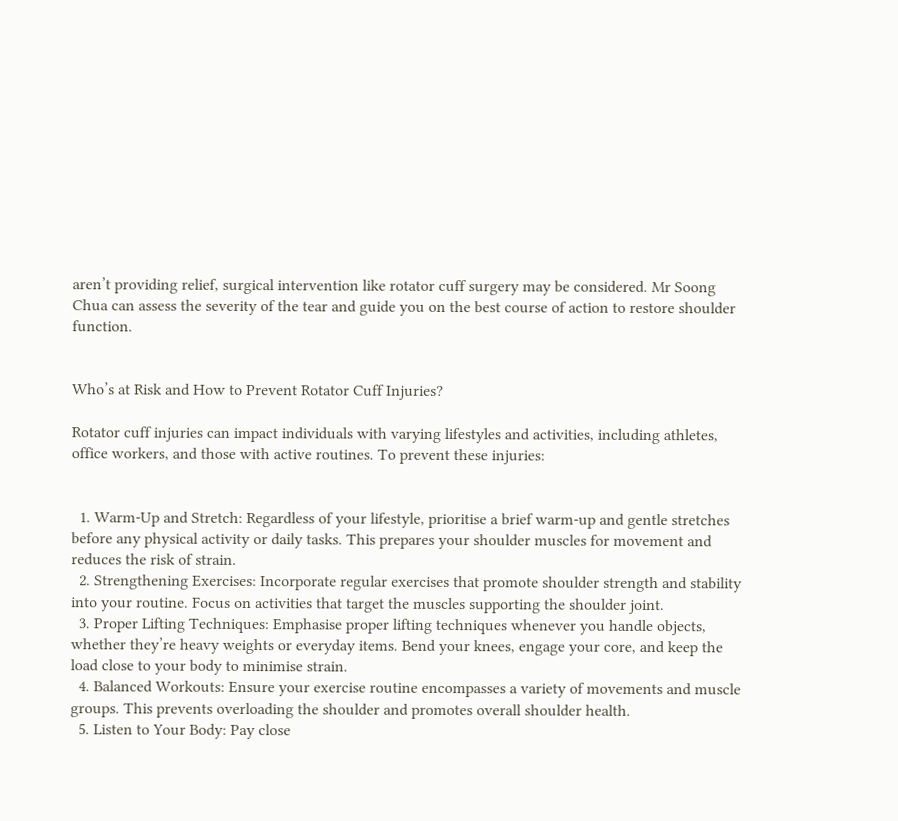aren’t providing relief, surgical intervention like rotator cuff surgery may be considered. Mr Soong Chua can assess the severity of the tear and guide you on the best course of action to restore shoulder function.


Who’s at Risk and How to Prevent Rotator Cuff Injuries?

Rotator cuff injuries can impact individuals with varying lifestyles and activities, including athletes, office workers, and those with active routines. To prevent these injuries:


  1. Warm-Up and Stretch: Regardless of your lifestyle, prioritise a brief warm-up and gentle stretches before any physical activity or daily tasks. This prepares your shoulder muscles for movement and reduces the risk of strain.
  2. Strengthening Exercises: Incorporate regular exercises that promote shoulder strength and stability into your routine. Focus on activities that target the muscles supporting the shoulder joint.
  3. Proper Lifting Techniques: Emphasise proper lifting techniques whenever you handle objects, whether they’re heavy weights or everyday items. Bend your knees, engage your core, and keep the load close to your body to minimise strain.
  4. Balanced Workouts: Ensure your exercise routine encompasses a variety of movements and muscle groups. This prevents overloading the shoulder and promotes overall shoulder health.
  5. Listen to Your Body: Pay close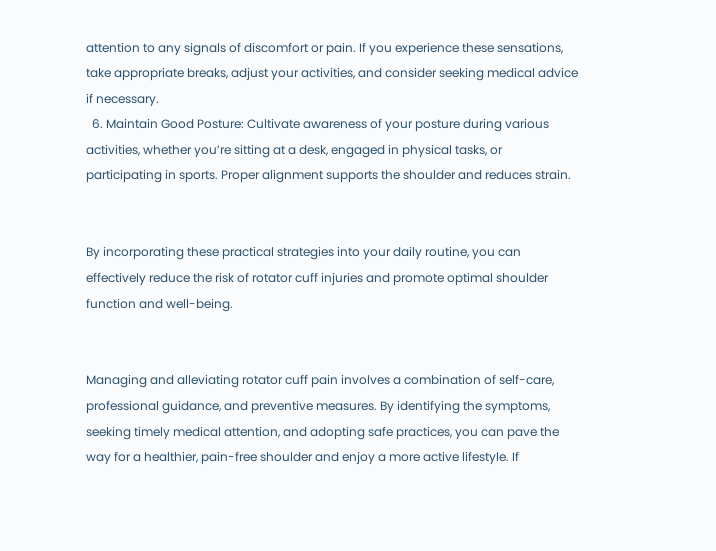attention to any signals of discomfort or pain. If you experience these sensations, take appropriate breaks, adjust your activities, and consider seeking medical advice if necessary.
  6. Maintain Good Posture: Cultivate awareness of your posture during various activities, whether you’re sitting at a desk, engaged in physical tasks, or participating in sports. Proper alignment supports the shoulder and reduces strain.


By incorporating these practical strategies into your daily routine, you can effectively reduce the risk of rotator cuff injuries and promote optimal shoulder function and well-being.


Managing and alleviating rotator cuff pain involves a combination of self-care, professional guidance, and preventive measures. By identifying the symptoms, seeking timely medical attention, and adopting safe practices, you can pave the way for a healthier, pain-free shoulder and enjoy a more active lifestyle. If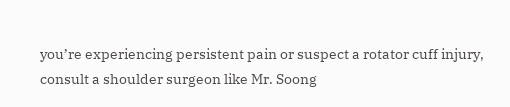you’re experiencing persistent pain or suspect a rotator cuff injury, consult a shoulder surgeon like Mr. Soong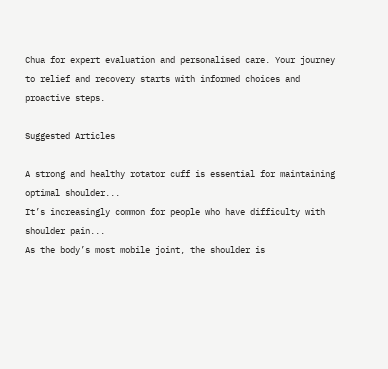Chua for expert evaluation and personalised care. Your journey to relief and recovery starts with informed choices and proactive steps.

Suggested Articles

A strong and healthy rotator cuff is essential for maintaining optimal shoulder...
It’s increasingly common for people who have difficulty with shoulder pain...
As the body’s most mobile joint, the shoulder is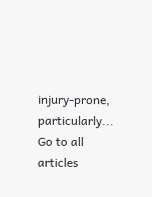injury-prone, particularly...
Go to all articles